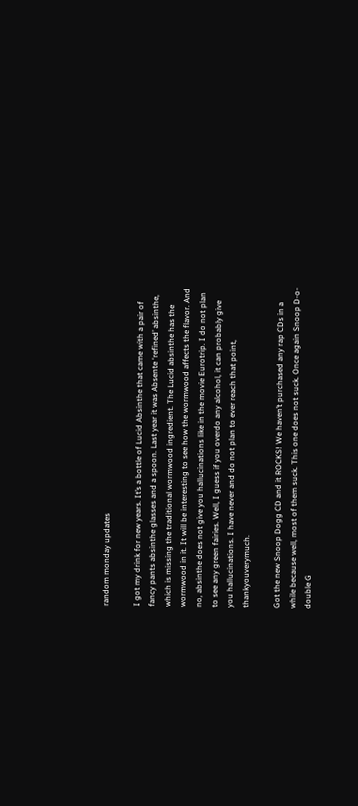random monday updates

I got my drink for new years. It’s a bottle of Lucid Absinthe that came with a pair of fancy pants absinthe glasses and a spoon. Last year it was Absente ‘refined’ absinthe, which is missing the traditional wormwood ingredient. The Lucid absinthe has the wormwood in it. It will be interesting to see how the wormwood affects the flavor. And no, absinthe does not give you hallucinations like in the movie Eurotrip. I do not plan to see any green fairies. Well, I guess if you overdo any alcohol, it can probably give you hallucinations. I have never and do not plan to ever reach that point, thankyouverymuch.

Got the new Snoop Dogg CD and it ROCKS! We haven’t purchased any rap CDs in a while because well, most of them suck. This one does not suck. Once again Snoop D-o-double G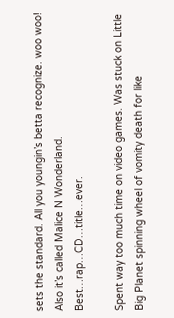sets the standard. All you youngin’s betta recognize. woo woo! Also it’s called Malice N Wonderland. Best…rap…CD…title…ever.

Spent way too much time on video games. Was stuck on Little Big Planet spinning wheel of vomity death for like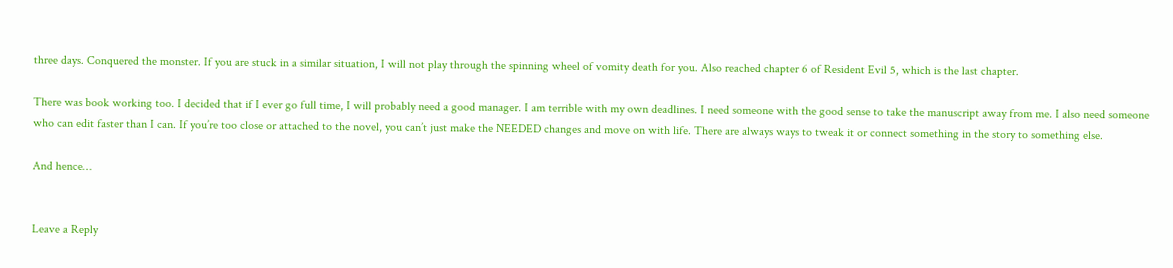three days. Conquered the monster. If you are stuck in a similar situation, I will not play through the spinning wheel of vomity death for you. Also reached chapter 6 of Resident Evil 5, which is the last chapter.

There was book working too. I decided that if I ever go full time, I will probably need a good manager. I am terrible with my own deadlines. I need someone with the good sense to take the manuscript away from me. I also need someone who can edit faster than I can. If you’re too close or attached to the novel, you can’t just make the NEEDED changes and move on with life. There are always ways to tweak it or connect something in the story to something else.

And hence…


Leave a Reply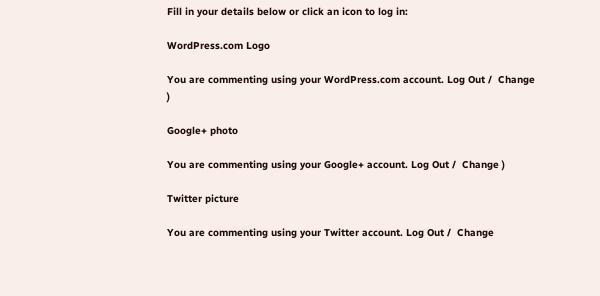Fill in your details below or click an icon to log in:

WordPress.com Logo

You are commenting using your WordPress.com account. Log Out /  Change )

Google+ photo

You are commenting using your Google+ account. Log Out /  Change )

Twitter picture

You are commenting using your Twitter account. Log Out /  Change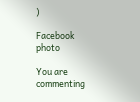)

Facebook photo

You are commenting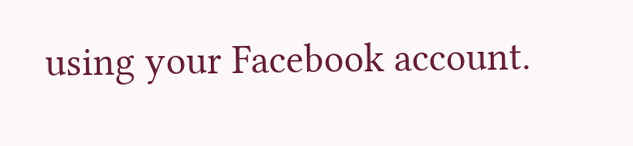using your Facebook account.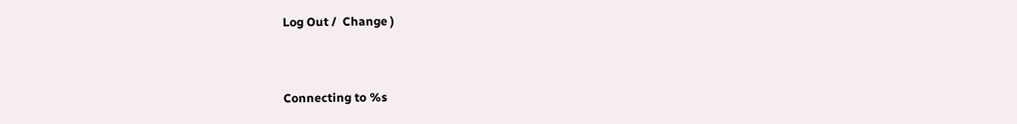Log Out /  Change )


Connecting to %s